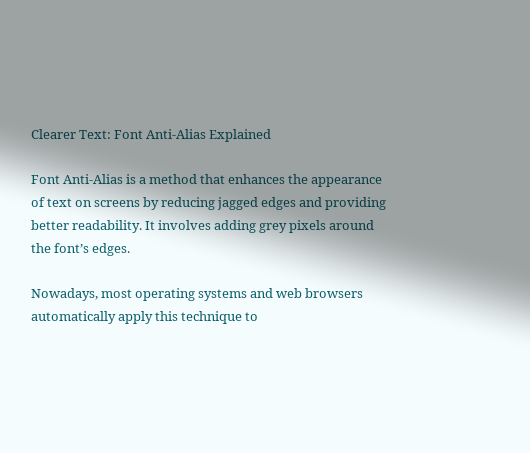Clearer Text: Font Anti-Alias Explained

Font Anti-Alias is a method that enhances the appearance of text on screens by reducing jagged edges and providing better readability. It involves adding grey pixels around the font’s edges.

Nowadays, most operating systems and web browsers automatically apply this technique to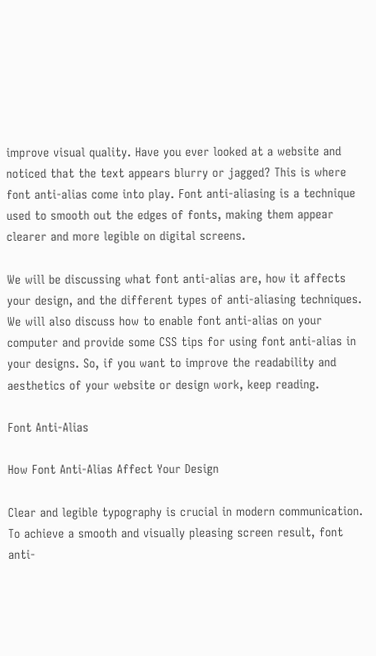improve visual quality. Have you ever looked at a website and noticed that the text appears blurry or jagged? This is where font anti-alias come into play. Font anti-aliasing is a technique used to smooth out the edges of fonts, making them appear clearer and more legible on digital screens.

We will be discussing what font anti-alias are, how it affects your design, and the different types of anti-aliasing techniques. We will also discuss how to enable font anti-alias on your computer and provide some CSS tips for using font anti-alias in your designs. So, if you want to improve the readability and aesthetics of your website or design work, keep reading.

Font Anti-Alias

How Font Anti-Alias Affect Your Design

Clear and legible typography is crucial in modern communication. To achieve a smooth and visually pleasing screen result, font anti-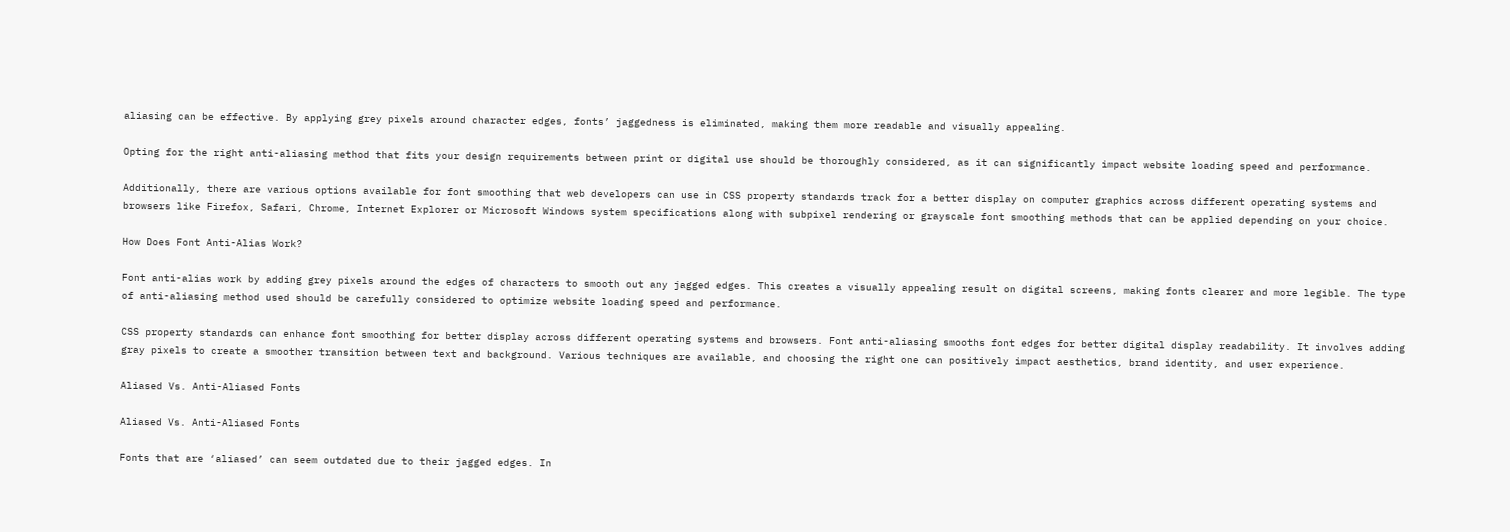aliasing can be effective. By applying grey pixels around character edges, fonts’ jaggedness is eliminated, making them more readable and visually appealing.

Opting for the right anti-aliasing method that fits your design requirements between print or digital use should be thoroughly considered, as it can significantly impact website loading speed and performance.

Additionally, there are various options available for font smoothing that web developers can use in CSS property standards track for a better display on computer graphics across different operating systems and browsers like Firefox, Safari, Chrome, Internet Explorer or Microsoft Windows system specifications along with subpixel rendering or grayscale font smoothing methods that can be applied depending on your choice.

How Does Font Anti-Alias Work?

Font anti-alias work by adding grey pixels around the edges of characters to smooth out any jagged edges. This creates a visually appealing result on digital screens, making fonts clearer and more legible. The type of anti-aliasing method used should be carefully considered to optimize website loading speed and performance.

CSS property standards can enhance font smoothing for better display across different operating systems and browsers. Font anti-aliasing smooths font edges for better digital display readability. It involves adding gray pixels to create a smoother transition between text and background. Various techniques are available, and choosing the right one can positively impact aesthetics, brand identity, and user experience.

Aliased Vs. Anti-Aliased Fonts

Aliased Vs. Anti-Aliased Fonts

Fonts that are ‘aliased’ can seem outdated due to their jagged edges. In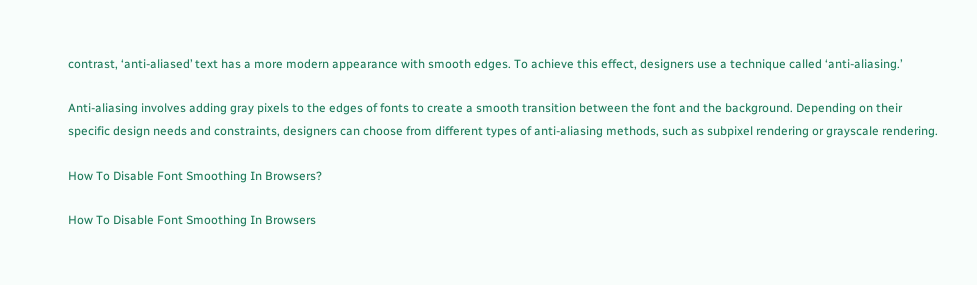contrast, ‘anti-aliased’ text has a more modern appearance with smooth edges. To achieve this effect, designers use a technique called ‘anti-aliasing.’

Anti-aliasing involves adding gray pixels to the edges of fonts to create a smooth transition between the font and the background. Depending on their specific design needs and constraints, designers can choose from different types of anti-aliasing methods, such as subpixel rendering or grayscale rendering.

How To Disable Font Smoothing In Browsers?

How To Disable Font Smoothing In Browsers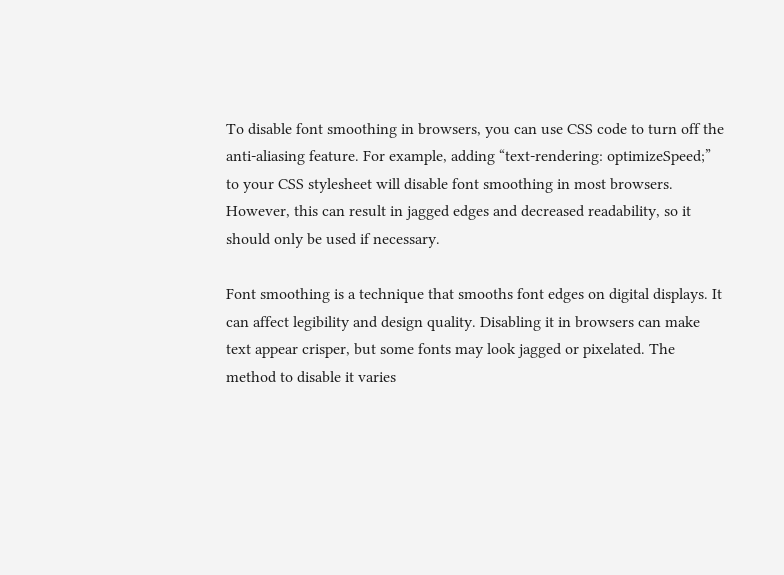To disable font smoothing in browsers, you can use CSS code to turn off the anti-aliasing feature. For example, adding “text-rendering: optimizeSpeed;” to your CSS stylesheet will disable font smoothing in most browsers. However, this can result in jagged edges and decreased readability, so it should only be used if necessary.

Font smoothing is a technique that smooths font edges on digital displays. It can affect legibility and design quality. Disabling it in browsers can make text appear crisper, but some fonts may look jagged or pixelated. The method to disable it varies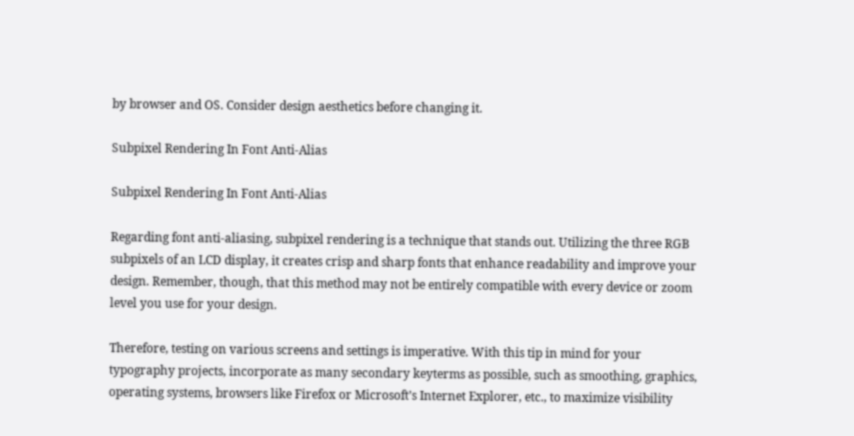by browser and OS. Consider design aesthetics before changing it.

Subpixel Rendering In Font Anti-Alias

Subpixel Rendering In Font Anti-Alias

Regarding font anti-aliasing, subpixel rendering is a technique that stands out. Utilizing the three RGB subpixels of an LCD display, it creates crisp and sharp fonts that enhance readability and improve your design. Remember, though, that this method may not be entirely compatible with every device or zoom level you use for your design.

Therefore, testing on various screens and settings is imperative. With this tip in mind for your typography projects, incorporate as many secondary keyterms as possible, such as smoothing, graphics, operating systems, browsers like Firefox or Microsoft’s Internet Explorer, etc., to maximize visibility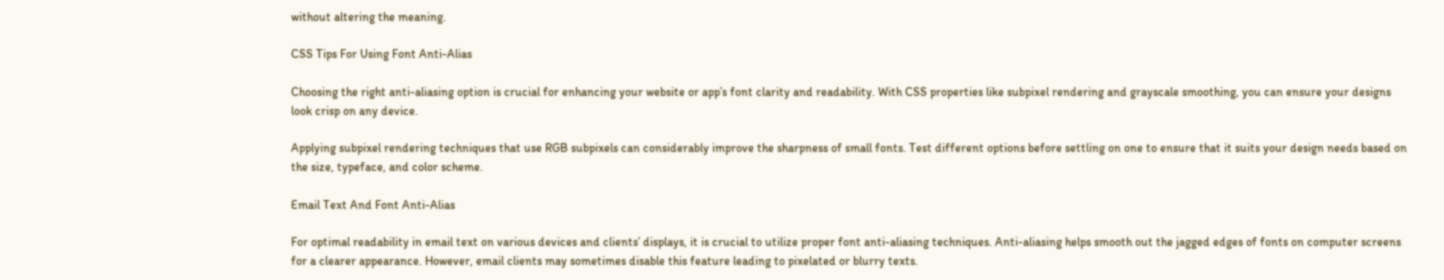without altering the meaning.

CSS Tips For Using Font Anti-Alias

Choosing the right anti-aliasing option is crucial for enhancing your website or app’s font clarity and readability. With CSS properties like subpixel rendering and grayscale smoothing, you can ensure your designs look crisp on any device.

Applying subpixel rendering techniques that use RGB subpixels can considerably improve the sharpness of small fonts. Test different options before settling on one to ensure that it suits your design needs based on the size, typeface, and color scheme.

Email Text And Font Anti-Alias

For optimal readability in email text on various devices and clients’ displays, it is crucial to utilize proper font anti-aliasing techniques. Anti-aliasing helps smooth out the jagged edges of fonts on computer screens for a clearer appearance. However, email clients may sometimes disable this feature leading to pixelated or blurry texts.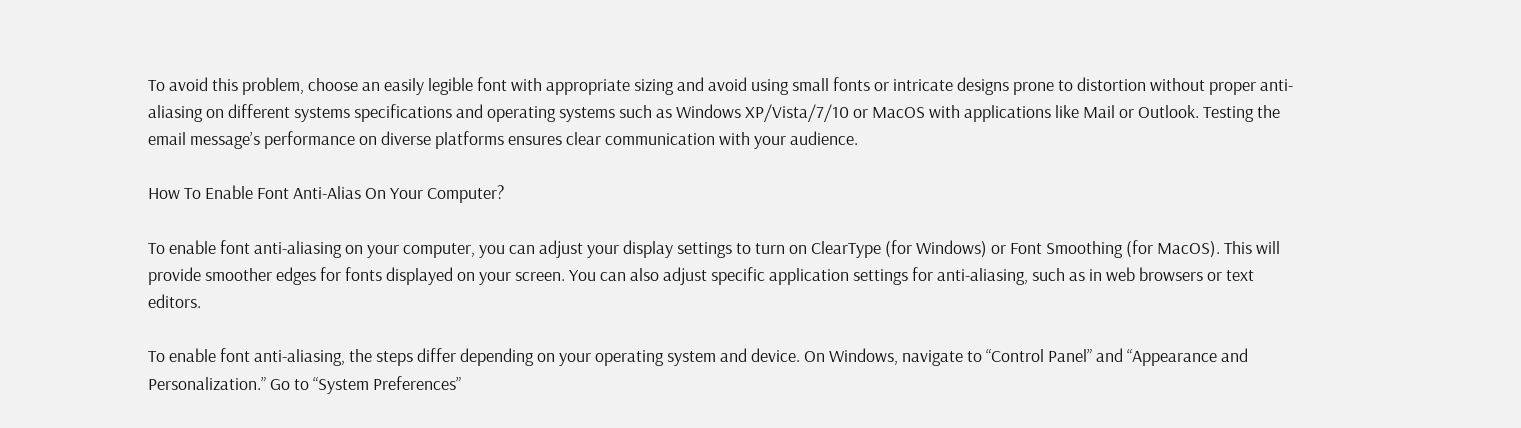To avoid this problem, choose an easily legible font with appropriate sizing and avoid using small fonts or intricate designs prone to distortion without proper anti-aliasing on different systems specifications and operating systems such as Windows XP/Vista/7/10 or MacOS with applications like Mail or Outlook. Testing the email message’s performance on diverse platforms ensures clear communication with your audience.

How To Enable Font Anti-Alias On Your Computer?

To enable font anti-aliasing on your computer, you can adjust your display settings to turn on ClearType (for Windows) or Font Smoothing (for MacOS). This will provide smoother edges for fonts displayed on your screen. You can also adjust specific application settings for anti-aliasing, such as in web browsers or text editors.

To enable font anti-aliasing, the steps differ depending on your operating system and device. On Windows, navigate to “Control Panel” and “Appearance and Personalization.” Go to “System Preferences”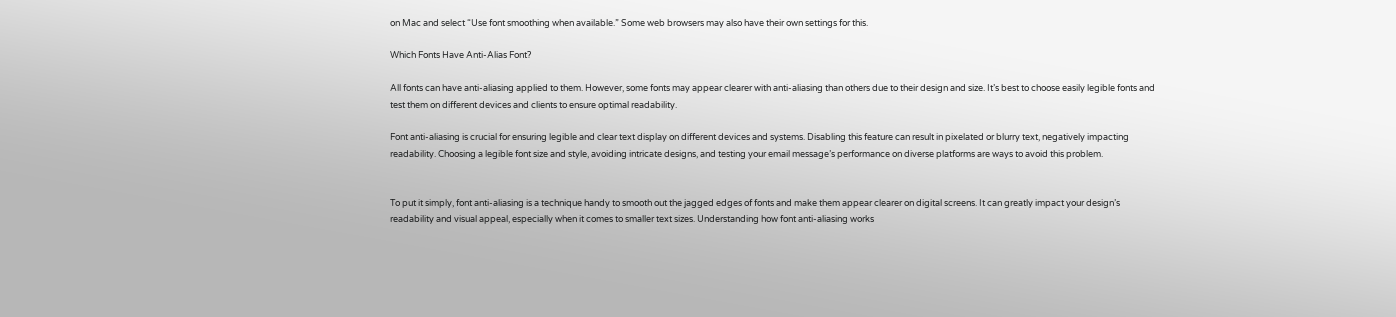on Mac and select “Use font smoothing when available.” Some web browsers may also have their own settings for this.

Which Fonts Have Anti-Alias Font?

All fonts can have anti-aliasing applied to them. However, some fonts may appear clearer with anti-aliasing than others due to their design and size. It’s best to choose easily legible fonts and test them on different devices and clients to ensure optimal readability.

Font anti-aliasing is crucial for ensuring legible and clear text display on different devices and systems. Disabling this feature can result in pixelated or blurry text, negatively impacting readability. Choosing a legible font size and style, avoiding intricate designs, and testing your email message’s performance on diverse platforms are ways to avoid this problem.


To put it simply, font anti-aliasing is a technique handy to smooth out the jagged edges of fonts and make them appear clearer on digital screens. It can greatly impact your design’s readability and visual appeal, especially when it comes to smaller text sizes. Understanding how font anti-aliasing works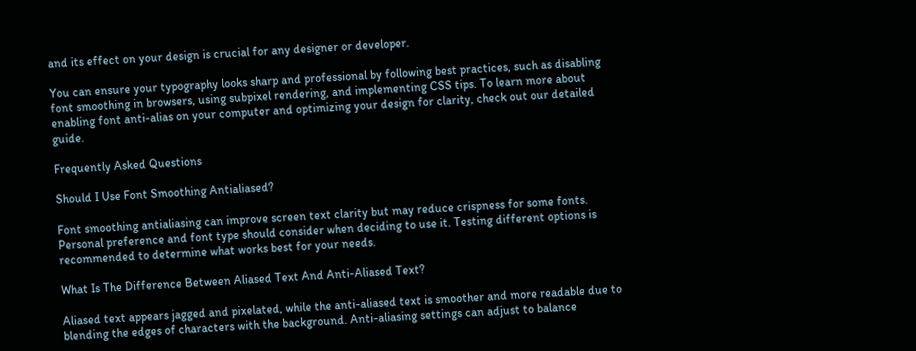and its effect on your design is crucial for any designer or developer.

You can ensure your typography looks sharp and professional by following best practices, such as disabling font smoothing in browsers, using subpixel rendering, and implementing CSS tips. To learn more about enabling font anti-alias on your computer and optimizing your design for clarity, check out our detailed guide.

Frequently Asked Questions

Should I Use Font Smoothing Antialiased?

Font smoothing antialiasing can improve screen text clarity but may reduce crispness for some fonts. Personal preference and font type should consider when deciding to use it. Testing different options is recommended to determine what works best for your needs.

What Is The Difference Between Aliased Text And Anti-Aliased Text?

Aliased text appears jagged and pixelated, while the anti-aliased text is smoother and more readable due to blending the edges of characters with the background. Anti-aliasing settings can adjust to balance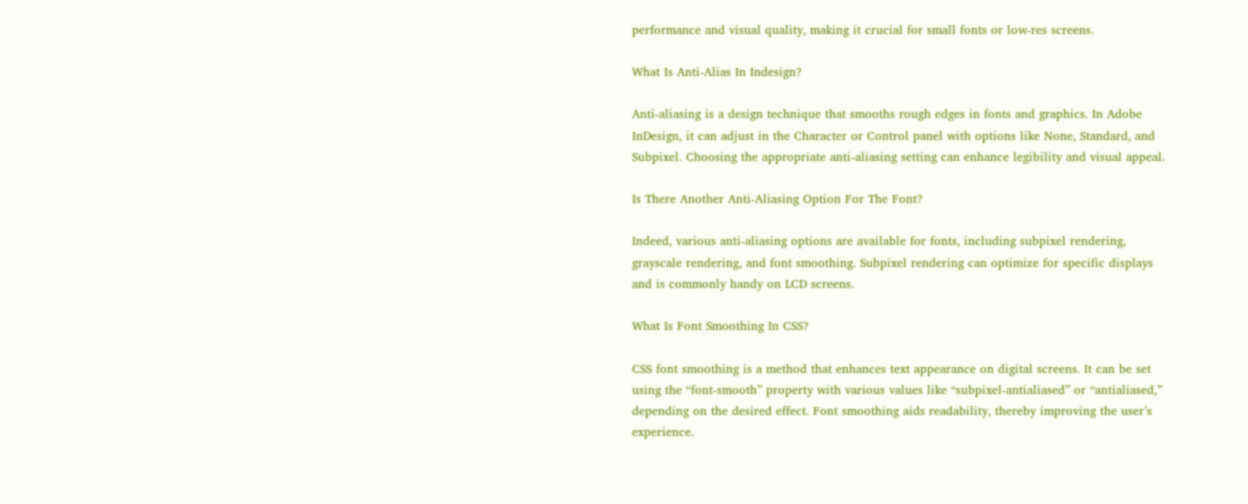performance and visual quality, making it crucial for small fonts or low-res screens.

What Is Anti-Alias In Indesign?

Anti-aliasing is a design technique that smooths rough edges in fonts and graphics. In Adobe InDesign, it can adjust in the Character or Control panel with options like None, Standard, and Subpixel. Choosing the appropriate anti-aliasing setting can enhance legibility and visual appeal.

Is There Another Anti-Aliasing Option For The Font?

Indeed, various anti-aliasing options are available for fonts, including subpixel rendering, grayscale rendering, and font smoothing. Subpixel rendering can optimize for specific displays and is commonly handy on LCD screens.

What Is Font Smoothing In CSS?

CSS font smoothing is a method that enhances text appearance on digital screens. It can be set using the “font-smooth” property with various values like “subpixel-antialiased” or “antialiased,” depending on the desired effect. Font smoothing aids readability, thereby improving the user’s experience.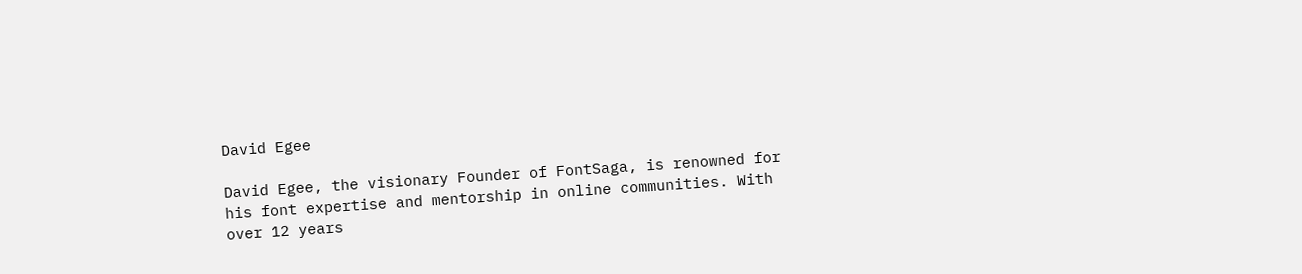David Egee

David Egee, the visionary Founder of FontSaga, is renowned for his font expertise and mentorship in online communities. With over 12 years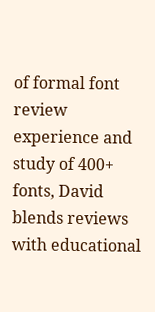of formal font review experience and study of 400+ fonts, David blends reviews with educational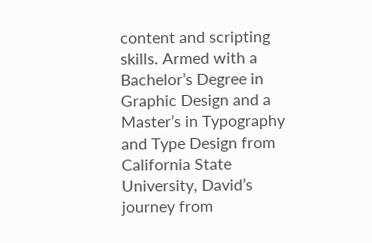content and scripting skills. Armed with a Bachelor’s Degree in Graphic Design and a Master’s in Typography and Type Design from California State University, David’s journey from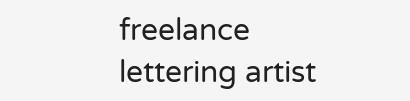freelance lettering artist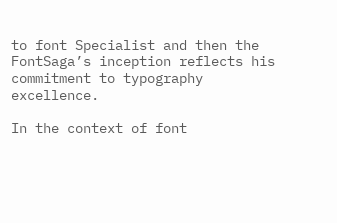to font Specialist and then the FontSaga’s inception reflects his commitment to typography excellence.

In the context of font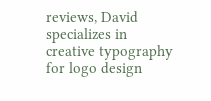reviews, David specializes in creative typography for logo design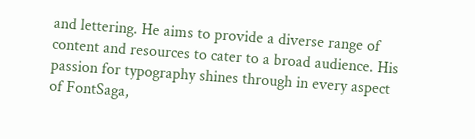and lettering. He aims to provide a diverse range of content and resources to cater to a broad audience. His passion for typography shines through in every aspect of FontSaga,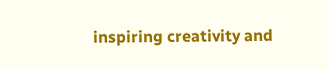inspiring creativity and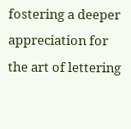fostering a deeper appreciation for the art of lettering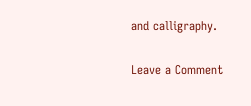and calligraphy.

Leave a Comment